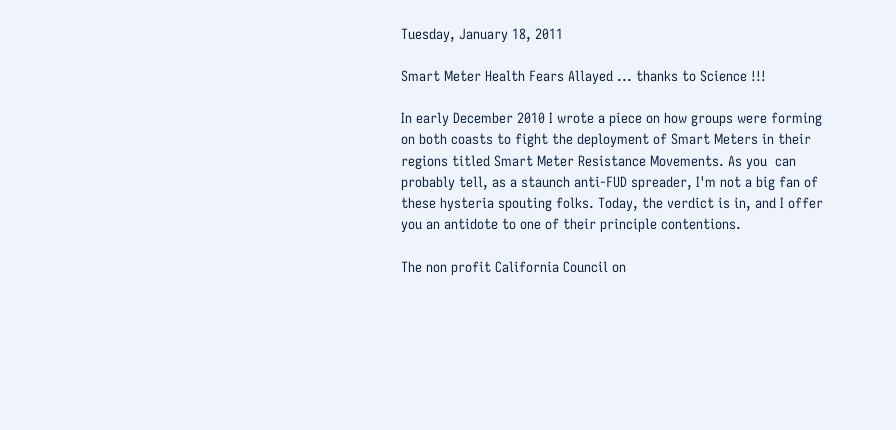Tuesday, January 18, 2011

Smart Meter Health Fears Allayed ... thanks to Science !!!

In early December 2010 I wrote a piece on how groups were forming on both coasts to fight the deployment of Smart Meters in their regions titled Smart Meter Resistance Movements. As you  can probably tell, as a staunch anti-FUD spreader, I'm not a big fan of these hysteria spouting folks. Today, the verdict is in, and I offer you an antidote to one of their principle contentions.

The non profit California Council on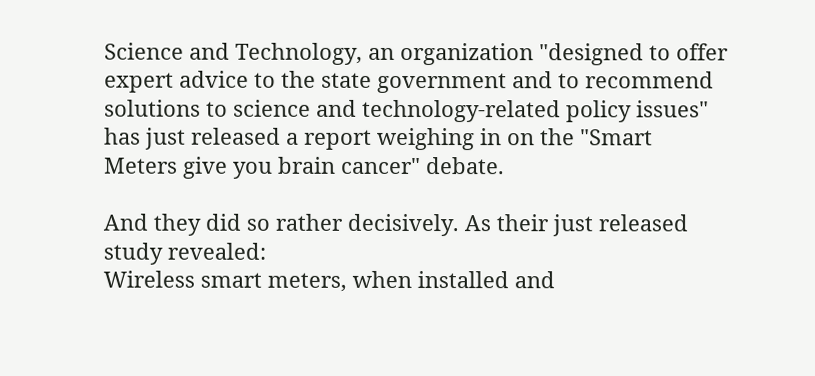Science and Technology, an organization "designed to offer expert advice to the state government and to recommend solutions to science and technology-related policy issues" has just released a report weighing in on the "Smart Meters give you brain cancer" debate.

And they did so rather decisively. As their just released study revealed:
Wireless smart meters, when installed and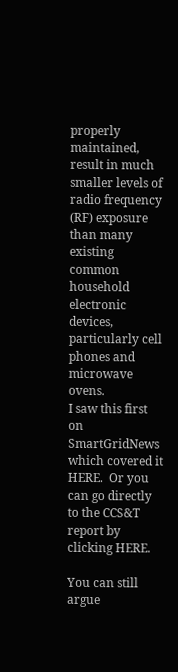properly maintained, result in much smaller levels of radio frequency (RF) exposure than many existing common household electronic devices, particularly cell phones and microwave ovens.
I saw this first on SmartGridNews which covered it HERE.  Or you can go directly to the CCS&T report by clicking HERE.

You can still argue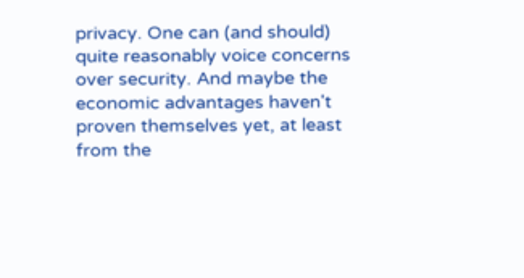privacy. One can (and should) quite reasonably voice concerns over security. And maybe the economic advantages haven't proven themselves yet, at least from the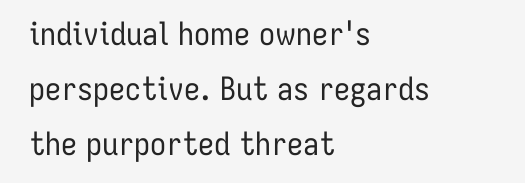individual home owner's perspective. But as regards the purported threat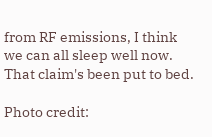from RF emissions, I think we can all sleep well now. That claim's been put to bed.

Photo credit: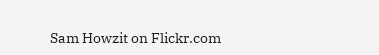Sam Howzit on Flickr.com